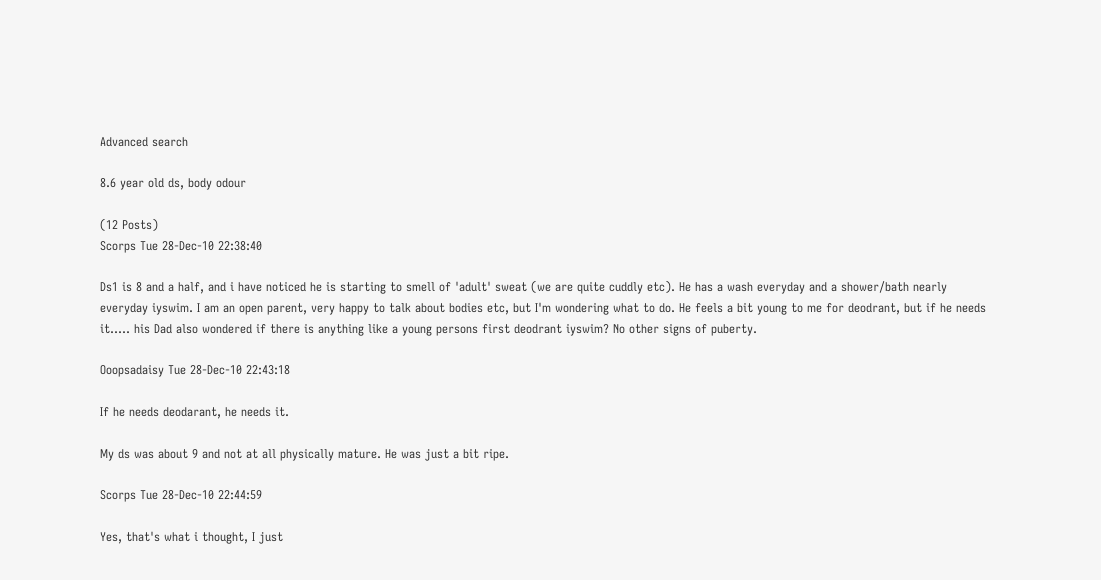Advanced search

8.6 year old ds, body odour

(12 Posts)
Scorps Tue 28-Dec-10 22:38:40

Ds1 is 8 and a half, and i have noticed he is starting to smell of 'adult' sweat (we are quite cuddly etc). He has a wash everyday and a shower/bath nearly everyday iyswim. I am an open parent, very happy to talk about bodies etc, but I'm wondering what to do. He feels a bit young to me for deodrant, but if he needs it..... his Dad also wondered if there is anything like a young persons first deodrant iyswim? No other signs of puberty.

Ooopsadaisy Tue 28-Dec-10 22:43:18

If he needs deodarant, he needs it.

My ds was about 9 and not at all physically mature. He was just a bit ripe.

Scorps Tue 28-Dec-10 22:44:59

Yes, that's what i thought, I just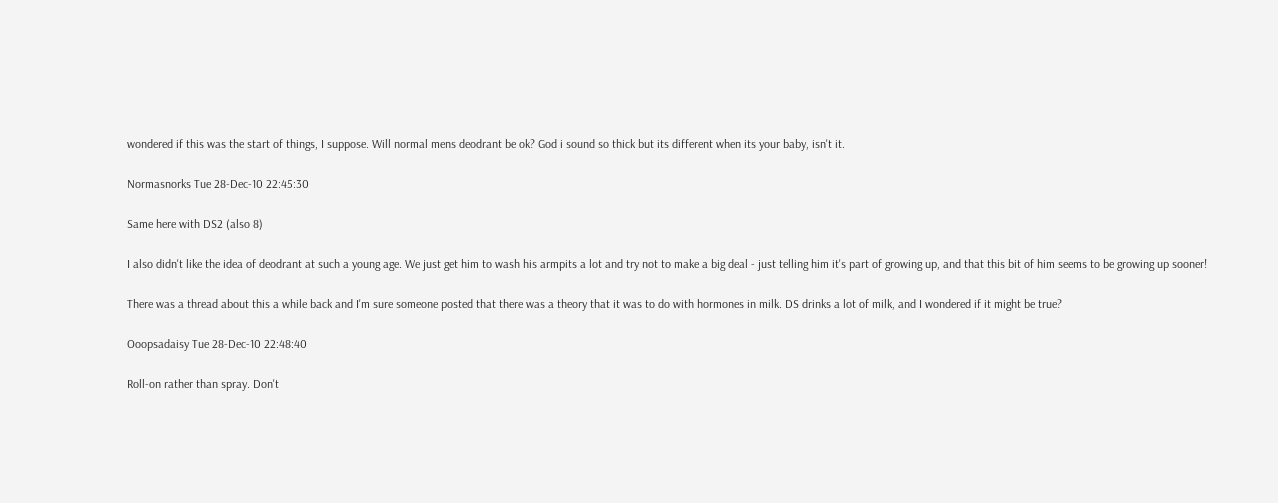wondered if this was the start of things, I suppose. Will normal mens deodrant be ok? God i sound so thick but its different when its your baby, isn't it.

Normasnorks Tue 28-Dec-10 22:45:30

Same here with DS2 (also 8)

I also didn't like the idea of deodrant at such a young age. We just get him to wash his armpits a lot and try not to make a big deal - just telling him it's part of growing up, and that this bit of him seems to be growing up sooner!

There was a thread about this a while back and I'm sure someone posted that there was a theory that it was to do with hormones in milk. DS drinks a lot of milk, and I wondered if it might be true?

Ooopsadaisy Tue 28-Dec-10 22:48:40

Roll-on rather than spray. Don't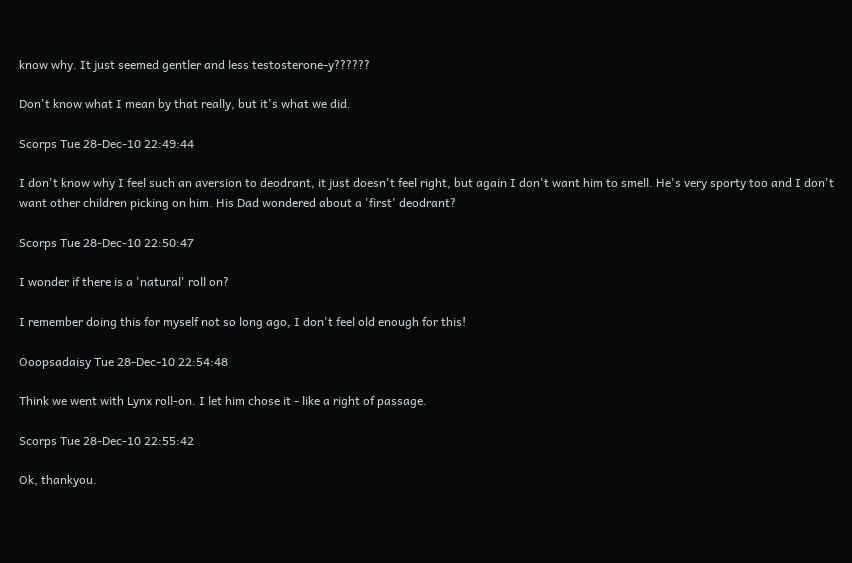know why. It just seemed gentler and less testosterone-y??????

Don't know what I mean by that really, but it's what we did.

Scorps Tue 28-Dec-10 22:49:44

I don't know why I feel such an aversion to deodrant, it just doesn't feel right, but again I don't want him to smell. He's very sporty too and I don't want other children picking on him. His Dad wondered about a 'first' deodrant?

Scorps Tue 28-Dec-10 22:50:47

I wonder if there is a 'natural' roll on?

I remember doing this for myself not so long ago, I don't feel old enough for this!

Ooopsadaisy Tue 28-Dec-10 22:54:48

Think we went with Lynx roll-on. I let him chose it - like a right of passage.

Scorps Tue 28-Dec-10 22:55:42

Ok, thankyou.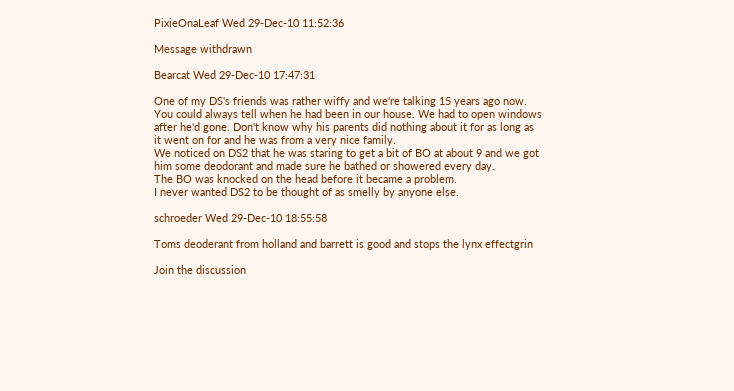PixieOnaLeaf Wed 29-Dec-10 11:52:36

Message withdrawn

Bearcat Wed 29-Dec-10 17:47:31

One of my DS's friends was rather wiffy and we're talking 15 years ago now. You could always tell when he had been in our house. We had to open windows after he'd gone. Don't know why his parents did nothing about it for as long as it went on for and he was from a very nice family.
We noticed on DS2 that he was staring to get a bit of BO at about 9 and we got him some deodorant and made sure he bathed or showered every day.
The BO was knocked on the head before it became a problem.
I never wanted DS2 to be thought of as smelly by anyone else.

schroeder Wed 29-Dec-10 18:55:58

Toms deoderant from holland and barrett is good and stops the lynx effectgrin

Join the discussion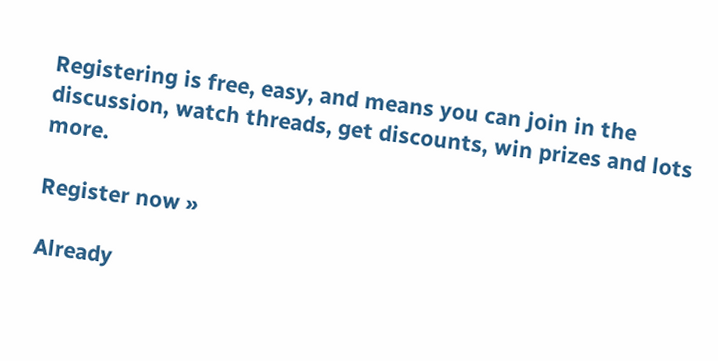Registering is free, easy, and means you can join in the discussion, watch threads, get discounts, win prizes and lots more.

Register now »

Already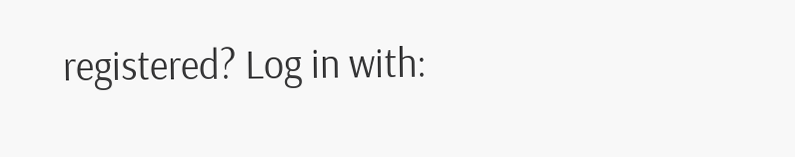registered? Log in with: